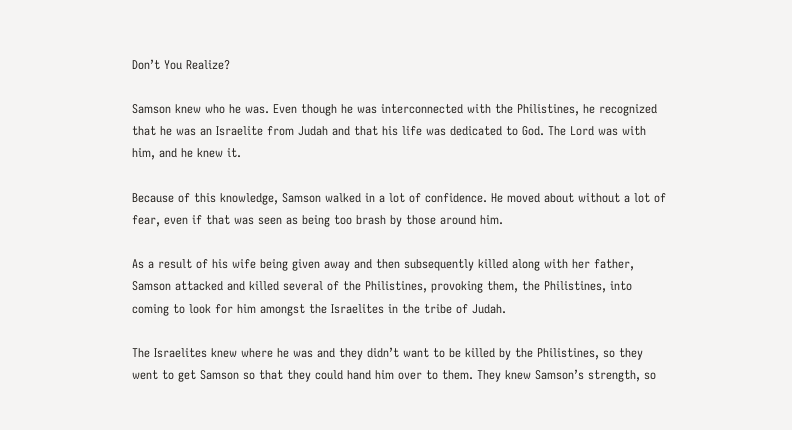Don’t You Realize?

Samson knew who he was. Even though he was interconnected with the Philistines, he recognized that he was an Israelite from Judah and that his life was dedicated to God. The Lord was with him, and he knew it.

Because of this knowledge, Samson walked in a lot of confidence. He moved about without a lot of fear, even if that was seen as being too brash by those around him.

As a result of his wife being given away and then subsequently killed along with her father, Samson attacked and killed several of the Philistines, provoking them, the Philistines, into coming to look for him amongst the Israelites in the tribe of Judah.

The Israelites knew where he was and they didn’t want to be killed by the Philistines, so they went to get Samson so that they could hand him over to them. They knew Samson’s strength, so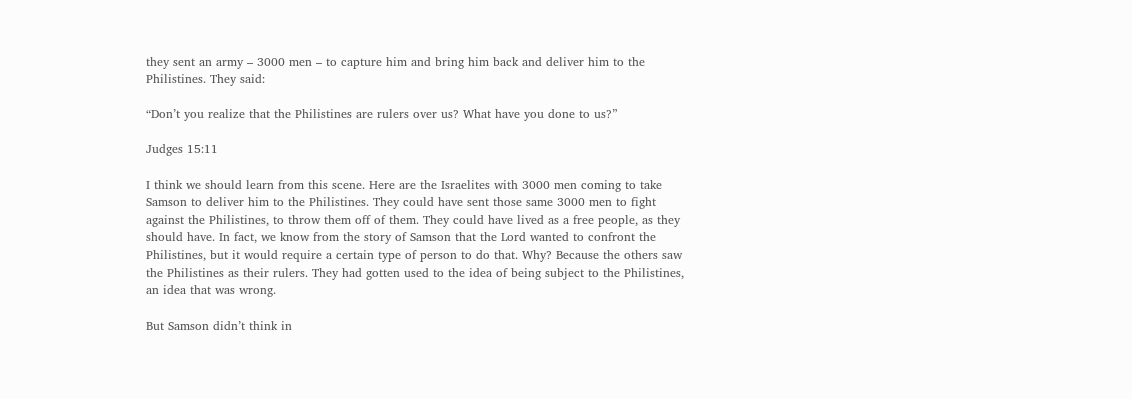they sent an army – 3000 men – to capture him and bring him back and deliver him to the Philistines. They said:

“Don’t you realize that the Philistines are rulers over us? What have you done to us?”

Judges 15:11

I think we should learn from this scene. Here are the Israelites with 3000 men coming to take Samson to deliver him to the Philistines. They could have sent those same 3000 men to fight against the Philistines, to throw them off of them. They could have lived as a free people, as they should have. In fact, we know from the story of Samson that the Lord wanted to confront the Philistines, but it would require a certain type of person to do that. Why? Because the others saw the Philistines as their rulers. They had gotten used to the idea of being subject to the Philistines, an idea that was wrong.

But Samson didn’t think in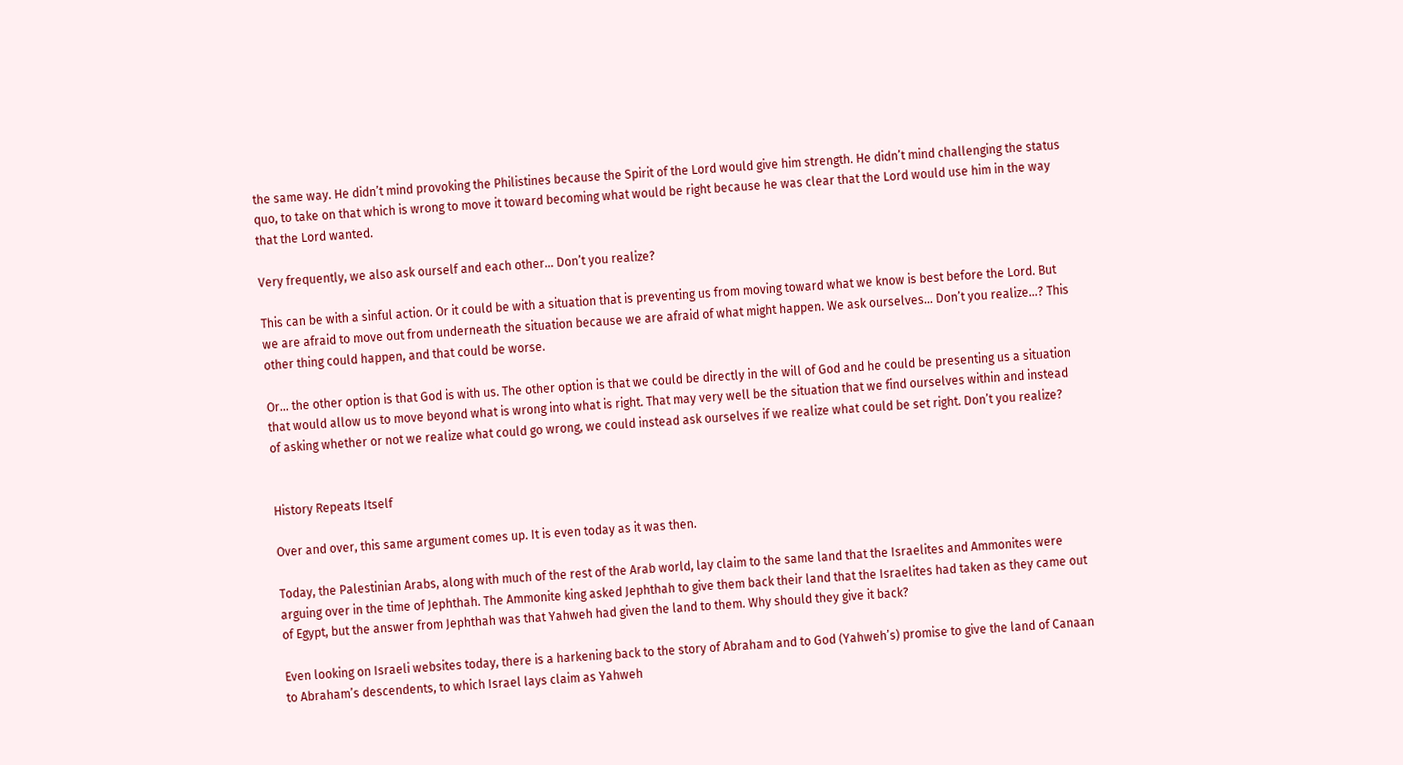the same way. He didn’t mind provoking the Philistines because the Spirit of the Lord would give him strength. He didn’t mind challenging the status quo, to take on that which is wrong to move it toward becoming what would be right because he was clear that the Lord would use him in the way that the Lord wanted.

Very frequently, we also ask ourself and each other… Don’t you realize?

This can be with a sinful action. Or it could be with a situation that is preventing us from moving toward what we know is best before the Lord. But we are afraid to move out from underneath the situation because we are afraid of what might happen. We ask ourselves… Don’t you realize…? This other thing could happen, and that could be worse.

Or… the other option is that God is with us. The other option is that we could be directly in the will of God and he could be presenting us a situation that would allow us to move beyond what is wrong into what is right. That may very well be the situation that we find ourselves within and instead of asking whether or not we realize what could go wrong, we could instead ask ourselves if we realize what could be set right. Don’t you realize?


History Repeats Itself

Over and over, this same argument comes up. It is even today as it was then.

Today, the Palestinian Arabs, along with much of the rest of the Arab world, lay claim to the same land that the Israelites and Ammonites were arguing over in the time of Jephthah. The Ammonite king asked Jephthah to give them back their land that the Israelites had taken as they came out of Egypt, but the answer from Jephthah was that Yahweh had given the land to them. Why should they give it back?

Even looking on Israeli websites today, there is a harkening back to the story of Abraham and to God (Yahweh’s) promise to give the land of Canaan to Abraham’s descendents, to which Israel lays claim as Yahweh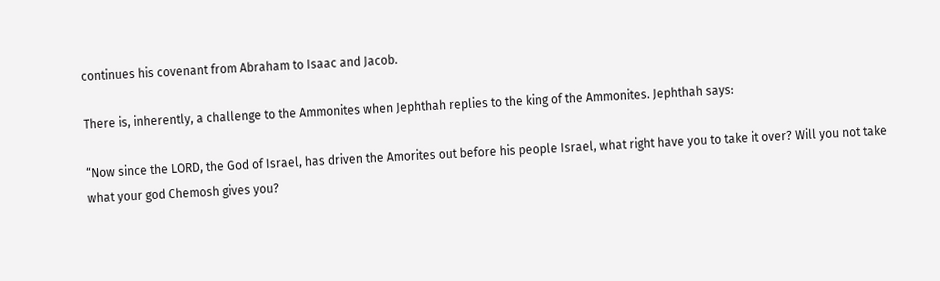continues his covenant from Abraham to Isaac and Jacob.

There is, inherently, a challenge to the Ammonites when Jephthah replies to the king of the Ammonites. Jephthah says:

“Now since the LORD, the God of Israel, has driven the Amorites out before his people Israel, what right have you to take it over? Will you not take what your god Chemosh gives you?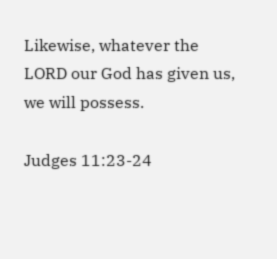Likewise, whatever the LORD our God has given us, we will possess.

Judges 11:23-24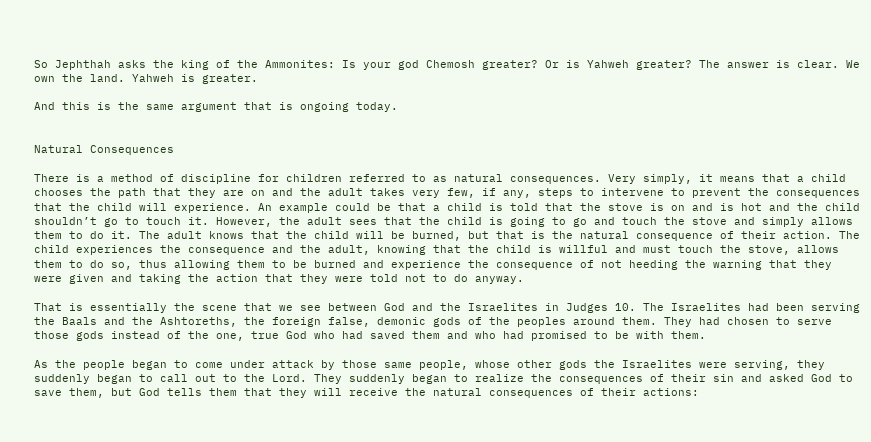So Jephthah asks the king of the Ammonites: Is your god Chemosh greater? Or is Yahweh greater? The answer is clear. We own the land. Yahweh is greater.

And this is the same argument that is ongoing today.


Natural Consequences

There is a method of discipline for children referred to as natural consequences. Very simply, it means that a child chooses the path that they are on and the adult takes very few, if any, steps to intervene to prevent the consequences that the child will experience. An example could be that a child is told that the stove is on and is hot and the child shouldn’t go to touch it. However, the adult sees that the child is going to go and touch the stove and simply allows them to do it. The adult knows that the child will be burned, but that is the natural consequence of their action. The child experiences the consequence and the adult, knowing that the child is willful and must touch the stove, allows them to do so, thus allowing them to be burned and experience the consequence of not heeding the warning that they were given and taking the action that they were told not to do anyway.

That is essentially the scene that we see between God and the Israelites in Judges 10. The Israelites had been serving the Baals and the Ashtoreths, the foreign false, demonic gods of the peoples around them. They had chosen to serve those gods instead of the one, true God who had saved them and who had promised to be with them.

As the people began to come under attack by those same people, whose other gods the Israelites were serving, they suddenly began to call out to the Lord. They suddenly began to realize the consequences of their sin and asked God to save them, but God tells them that they will receive the natural consequences of their actions: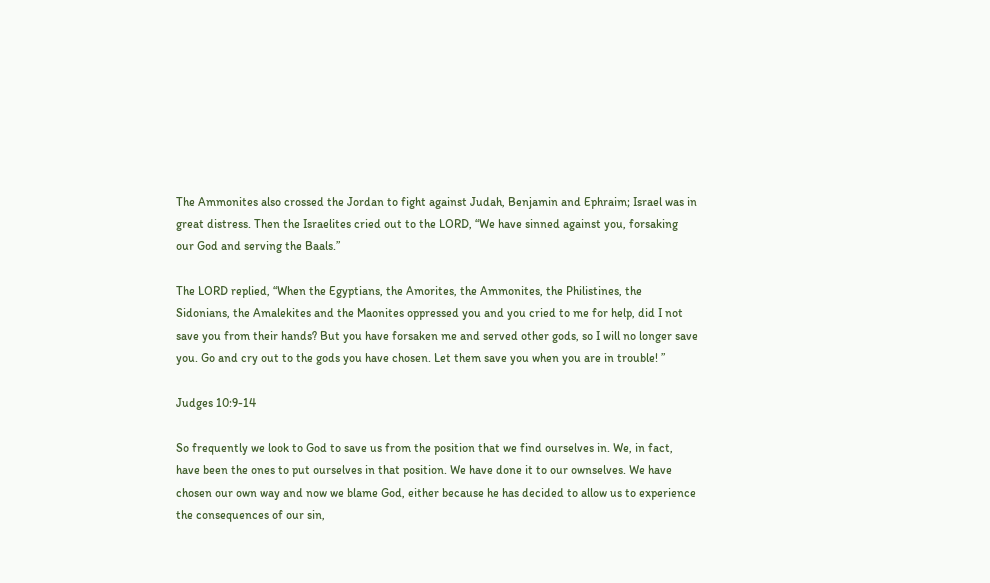The Ammonites also crossed the Jordan to fight against Judah, Benjamin and Ephraim; Israel was in great distress. Then the Israelites cried out to the LORD, “We have sinned against you, forsaking our God and serving the Baals.”

The LORD replied, “When the Egyptians, the Amorites, the Ammonites, the Philistines, the Sidonians, the Amalekites and the Maonites oppressed you and you cried to me for help, did I not save you from their hands? But you have forsaken me and served other gods, so I will no longer save you. Go and cry out to the gods you have chosen. Let them save you when you are in trouble! ”

Judges 10:9-14

So frequently we look to God to save us from the position that we find ourselves in. We, in fact, have been the ones to put ourselves in that position. We have done it to our ownselves. We have chosen our own way and now we blame God, either because he has decided to allow us to experience the consequences of our sin,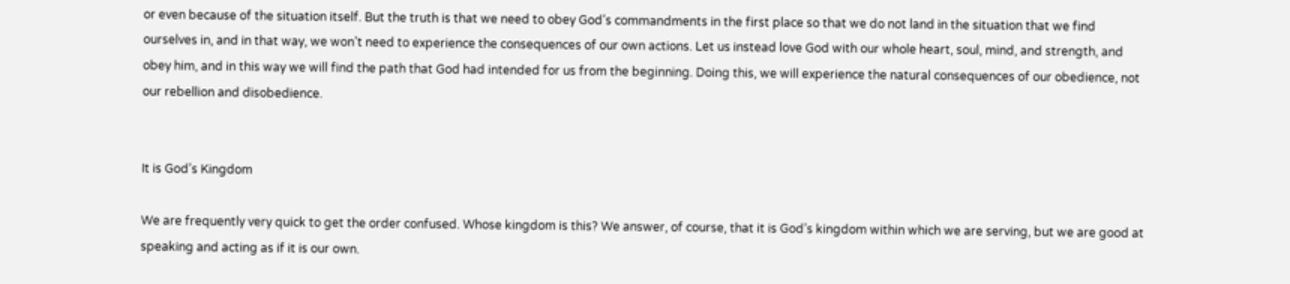or even because of the situation itself. But the truth is that we need to obey God’s commandments in the first place so that we do not land in the situation that we find ourselves in, and in that way, we won’t need to experience the consequences of our own actions. Let us instead love God with our whole heart, soul, mind, and strength, and obey him, and in this way we will find the path that God had intended for us from the beginning. Doing this, we will experience the natural consequences of our obedience, not our rebellion and disobedience.


It is God’s Kingdom

We are frequently very quick to get the order confused. Whose kingdom is this? We answer, of course, that it is God’s kingdom within which we are serving, but we are good at speaking and acting as if it is our own.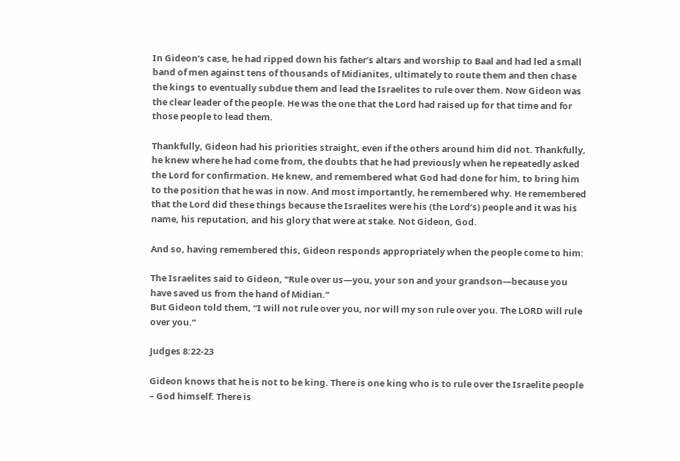In Gideon’s case, he had ripped down his father’s altars and worship to Baal and had led a small band of men against tens of thousands of Midianites, ultimately to route them and then chase the kings to eventually subdue them and lead the Israelites to rule over them. Now Gideon was the clear leader of the people. He was the one that the Lord had raised up for that time and for those people to lead them.

Thankfully, Gideon had his priorities straight, even if the others around him did not. Thankfully, he knew where he had come from, the doubts that he had previously when he repeatedly asked the Lord for confirmation. He knew, and remembered what God had done for him, to bring him to the position that he was in now. And most importantly, he remembered why. He remembered that the Lord did these things because the Israelites were his (the Lord’s) people and it was his name, his reputation, and his glory that were at stake. Not Gideon, God.

And so, having remembered this, Gideon responds appropriately when the people come to him:

The Israelites said to Gideon, “Rule over us—you, your son and your grandson—because you have saved us from the hand of Midian.”
But Gideon told them, “I will not rule over you, nor will my son rule over you. The LORD will rule over you.”

Judges 8:22-23

Gideon knows that he is not to be king. There is one king who is to rule over the Israelite people – God himself. There is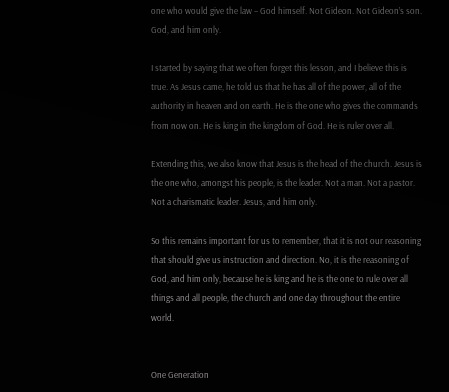one who would give the law – God himself. Not Gideon. Not Gideon’s son. God, and him only.

I started by saying that we often forget this lesson, and I believe this is true. As Jesus came, he told us that he has all of the power, all of the authority in heaven and on earth. He is the one who gives the commands from now on. He is king in the kingdom of God. He is ruler over all.

Extending this, we also know that Jesus is the head of the church. Jesus is the one who, amongst his people, is the leader. Not a man. Not a pastor. Not a charismatic leader. Jesus, and him only.

So this remains important for us to remember, that it is not our reasoning that should give us instruction and direction. No, it is the reasoning of God, and him only, because he is king and he is the one to rule over all things and all people, the church and one day throughout the entire world.


One Generation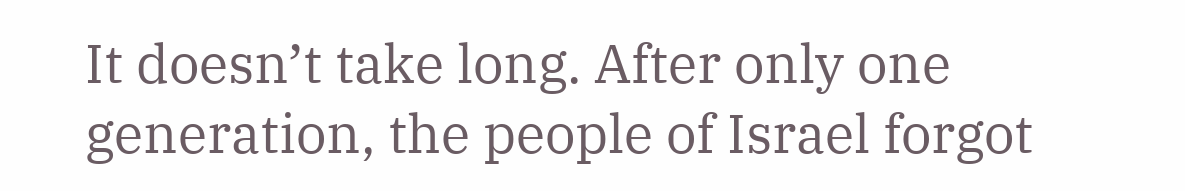It doesn’t take long. After only one generation, the people of Israel forgot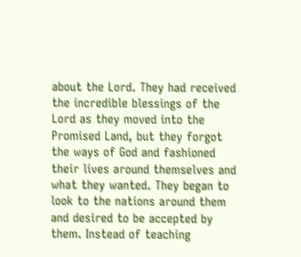about the Lord. They had received the incredible blessings of the Lord as they moved into the Promised Land, but they forgot the ways of God and fashioned their lives around themselves and what they wanted. They began to look to the nations around them and desired to be accepted by them. Instead of teaching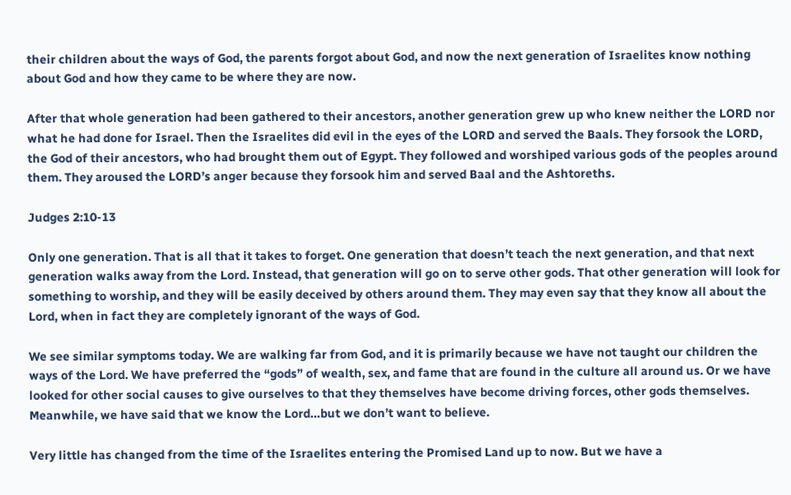their children about the ways of God, the parents forgot about God, and now the next generation of Israelites know nothing about God and how they came to be where they are now.

After that whole generation had been gathered to their ancestors, another generation grew up who knew neither the LORD nor what he had done for Israel. Then the Israelites did evil in the eyes of the LORD and served the Baals. They forsook the LORD, the God of their ancestors, who had brought them out of Egypt. They followed and worshiped various gods of the peoples around them. They aroused the LORD’s anger because they forsook him and served Baal and the Ashtoreths.

Judges 2:10-13

Only one generation. That is all that it takes to forget. One generation that doesn’t teach the next generation, and that next generation walks away from the Lord. Instead, that generation will go on to serve other gods. That other generation will look for something to worship, and they will be easily deceived by others around them. They may even say that they know all about the Lord, when in fact they are completely ignorant of the ways of God.

We see similar symptoms today. We are walking far from God, and it is primarily because we have not taught our children the ways of the Lord. We have preferred the “gods” of wealth, sex, and fame that are found in the culture all around us. Or we have looked for other social causes to give ourselves to that they themselves have become driving forces, other gods themselves. Meanwhile, we have said that we know the Lord…but we don’t want to believe.

Very little has changed from the time of the Israelites entering the Promised Land up to now. But we have a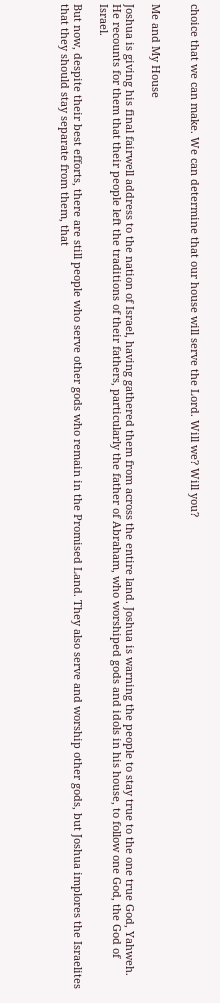choice that we can make. We can determine that our house will serve the Lord. Will we? Will you?


Me and My House

Joshua is giving his final fairwell address to the nation of Israel, having gathered them from across the entire land. Joshua is warning the people to stay true to the one true God, Yahweh. He recounts for them that their people left the traditions of their fathers, particularly the father of Abraham, who worshiped gods and idols in his house, to follow one God, the God of Israel.

But now, despite their best efforts, there are still people who serve other gods who remain in the Promised Land. They also serve and worship other gods, but Joshua implores the Israelites that they should stay separate from them, that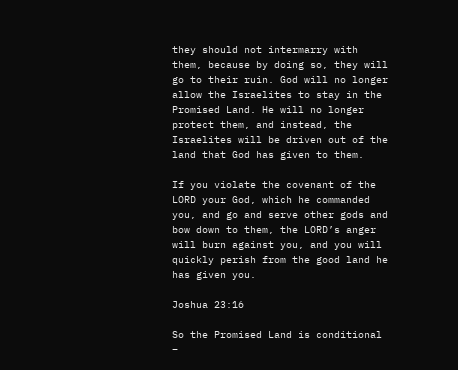they should not intermarry with them, because by doing so, they will go to their ruin. God will no longer allow the Israelites to stay in the Promised Land. He will no longer protect them, and instead, the Israelites will be driven out of the land that God has given to them.

If you violate the covenant of the LORD your God, which he commanded you, and go and serve other gods and bow down to them, the LORD’s anger will burn against you, and you will quickly perish from the good land he has given you.

Joshua 23:16

So the Promised Land is conditional –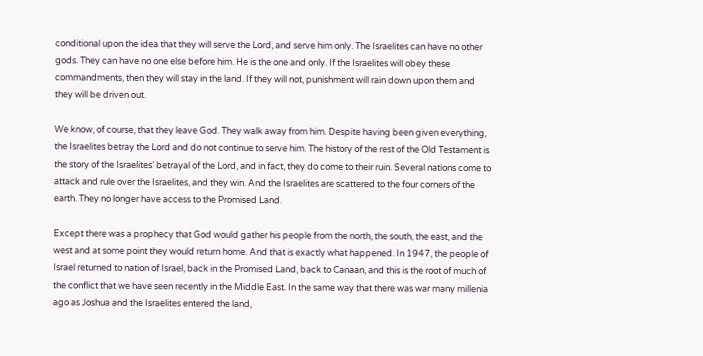conditional upon the idea that they will serve the Lord, and serve him only. The Israelites can have no other gods. They can have no one else before him. He is the one and only. If the Israelites will obey these commandments, then they will stay in the land. If they will not, punishment will rain down upon them and they will be driven out.

We know, of course, that they leave God. They walk away from him. Despite having been given everything, the Israelites betray the Lord and do not continue to serve him. The history of the rest of the Old Testament is the story of the Israelites’ betrayal of the Lord, and in fact, they do come to their ruin. Several nations come to attack and rule over the Israelites, and they win. And the Israelites are scattered to the four corners of the earth. They no longer have access to the Promised Land.

Except there was a prophecy that God would gather his people from the north, the south, the east, and the west and at some point they would return home. And that is exactly what happened. In 1947, the people of Israel returned to nation of Israel, back in the Promised Land, back to Canaan, and this is the root of much of the conflict that we have seen recently in the Middle East. In the same way that there was war many millenia ago as Joshua and the Israelites entered the land,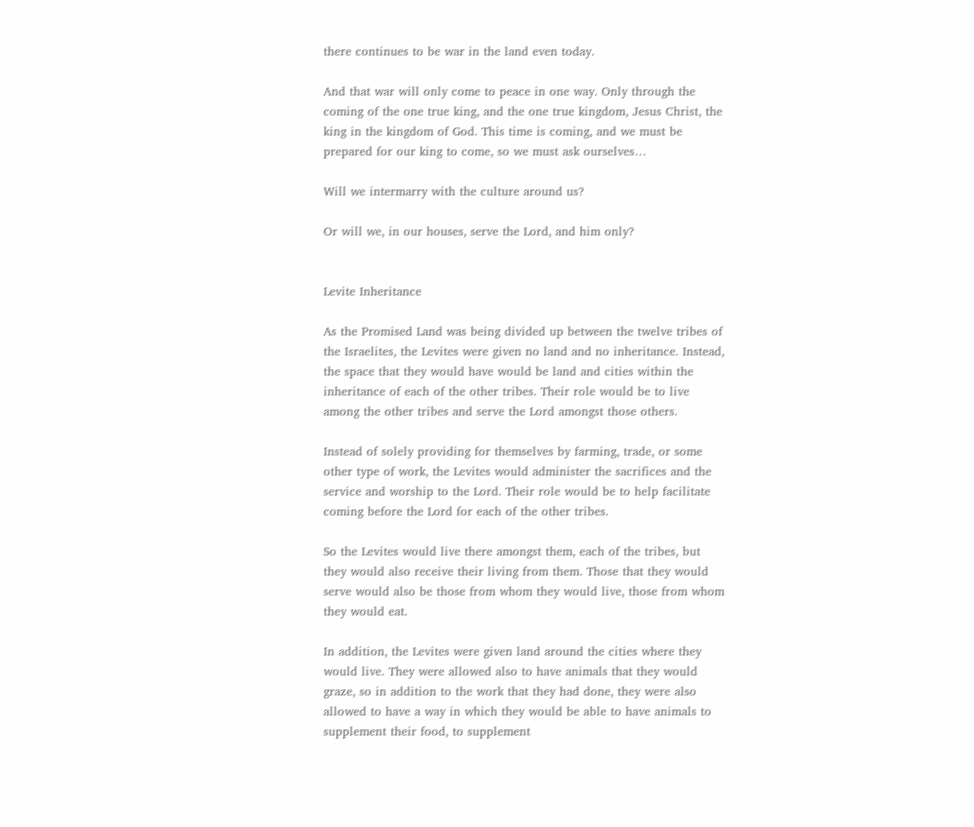there continues to be war in the land even today.

And that war will only come to peace in one way. Only through the coming of the one true king, and the one true kingdom, Jesus Christ, the king in the kingdom of God. This time is coming, and we must be prepared for our king to come, so we must ask ourselves…

Will we intermarry with the culture around us?

Or will we, in our houses, serve the Lord, and him only?


Levite Inheritance

As the Promised Land was being divided up between the twelve tribes of the Israelites, the Levites were given no land and no inheritance. Instead, the space that they would have would be land and cities within the inheritance of each of the other tribes. Their role would be to live among the other tribes and serve the Lord amongst those others.

Instead of solely providing for themselves by farming, trade, or some other type of work, the Levites would administer the sacrifices and the service and worship to the Lord. Their role would be to help facilitate coming before the Lord for each of the other tribes.

So the Levites would live there amongst them, each of the tribes, but they would also receive their living from them. Those that they would serve would also be those from whom they would live, those from whom they would eat.

In addition, the Levites were given land around the cities where they would live. They were allowed also to have animals that they would graze, so in addition to the work that they had done, they were also allowed to have a way in which they would be able to have animals to supplement their food, to supplement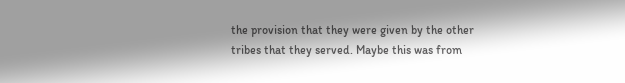the provision that they were given by the other tribes that they served. Maybe this was from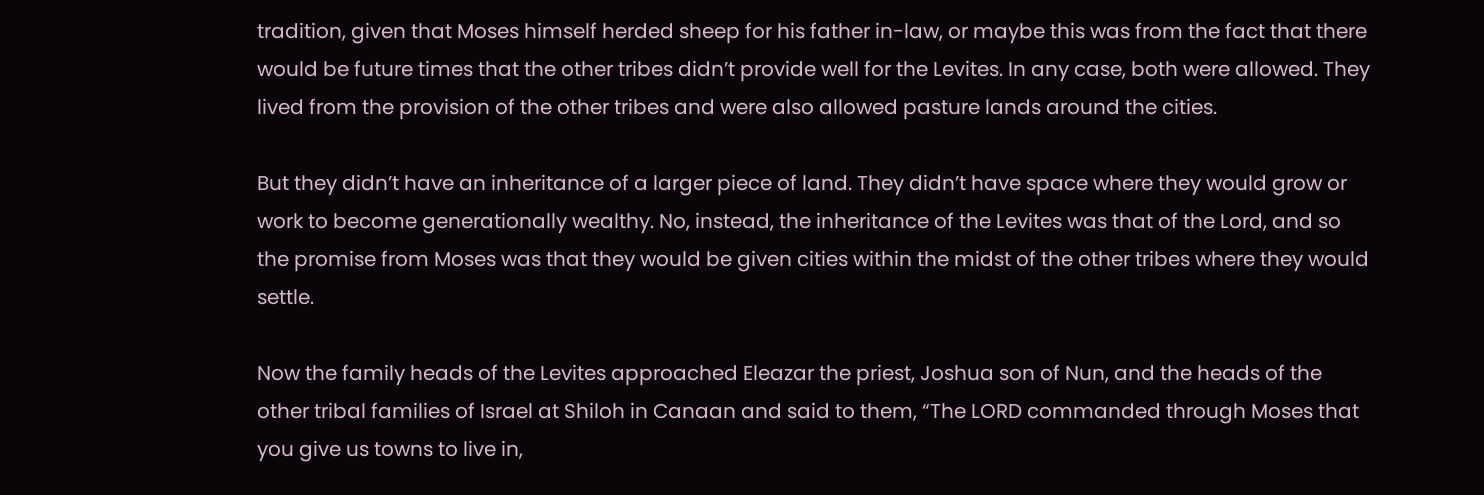tradition, given that Moses himself herded sheep for his father in-law, or maybe this was from the fact that there would be future times that the other tribes didn’t provide well for the Levites. In any case, both were allowed. They lived from the provision of the other tribes and were also allowed pasture lands around the cities.

But they didn’t have an inheritance of a larger piece of land. They didn’t have space where they would grow or work to become generationally wealthy. No, instead, the inheritance of the Levites was that of the Lord, and so the promise from Moses was that they would be given cities within the midst of the other tribes where they would settle.

Now the family heads of the Levites approached Eleazar the priest, Joshua son of Nun, and the heads of the other tribal families of Israel at Shiloh in Canaan and said to them, “The LORD commanded through Moses that you give us towns to live in,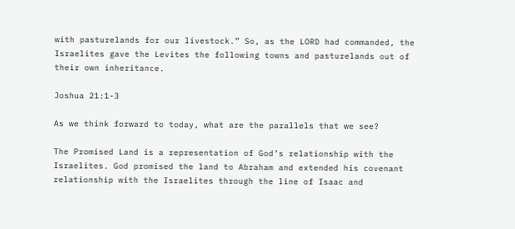with pasturelands for our livestock.” So, as the LORD had commanded, the Israelites gave the Levites the following towns and pasturelands out of their own inheritance.

Joshua 21:1-3

As we think forward to today, what are the parallels that we see?

The Promised Land is a representation of God’s relationship with the Israelites. God promised the land to Abraham and extended his covenant relationship with the Israelites through the line of Isaac and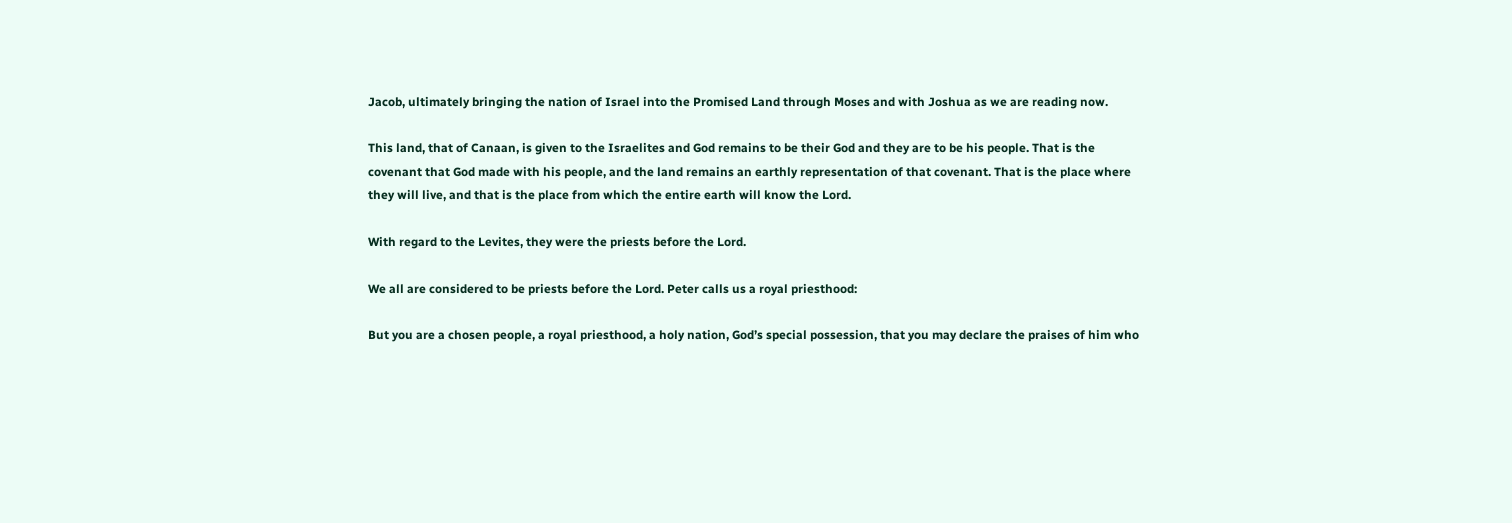Jacob, ultimately bringing the nation of Israel into the Promised Land through Moses and with Joshua as we are reading now.

This land, that of Canaan, is given to the Israelites and God remains to be their God and they are to be his people. That is the covenant that God made with his people, and the land remains an earthly representation of that covenant. That is the place where they will live, and that is the place from which the entire earth will know the Lord.

With regard to the Levites, they were the priests before the Lord.

We all are considered to be priests before the Lord. Peter calls us a royal priesthood:

But you are a chosen people, a royal priesthood, a holy nation, God’s special possession, that you may declare the praises of him who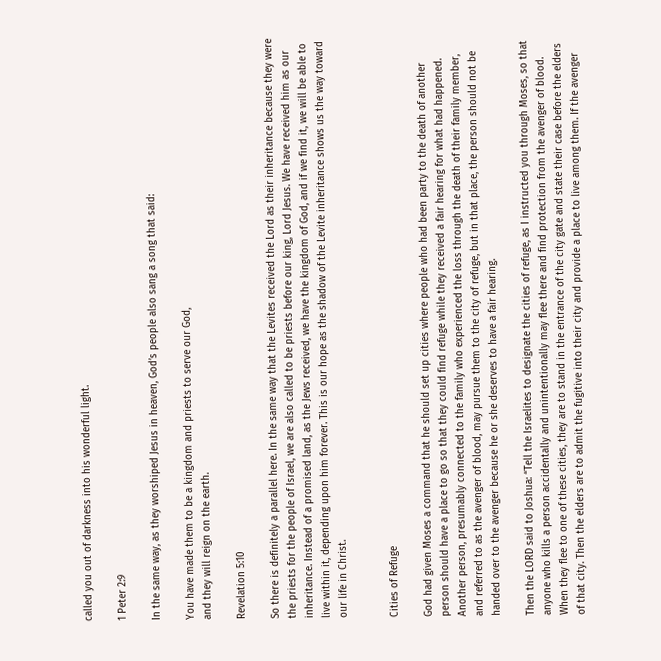called you out of darkness into his wonderful light.

1 Peter 2:9

In the same way, as they worshiped Jesus in heaven, God’s people also sang a song that said:

You have made them to be a kingdom and priests to serve our God,
and they will reign on the earth.

Revelation 5:10

So there is definitely a parallel here. In the same way that the Levites received the Lord as their inheritance because they were the priests for the people of Israel, we are also called to be priests before our king, Lord Jesus. We have received him as our inheritance. Instead of a promised land, as the Jews received, we have the kingdom of God, and if we find it, we will be able to live within it, depending upon him forever. This is our hope as the shadow of the Levite inheritance shows us the way toward our life in Christ.


Cities of Refuge

God had given Moses a command that he should set up cities where people who had been party to the death of another person should have a place to go so that they could find refuge while they received a fair hearing for what had happened. Another person, presumably connected to the family who experienced the loss through the death of their family member, and referred to as the avenger of blood, may pursue them to the city of refuge, but in that place, the person should not be handed over to the avenger because he or she deserves to have a fair hearing.

Then the LORD said to Joshua: “Tell the Israelites to designate the cities of refuge, as I instructed you through Moses, so that anyone who kills a person accidentally and unintentionally may flee there and find protection from the avenger of blood. When they flee to one of these cities, they are to stand in the entrance of the city gate and state their case before the elders of that city. Then the elders are to admit the fugitive into their city and provide a place to live among them. If the avenger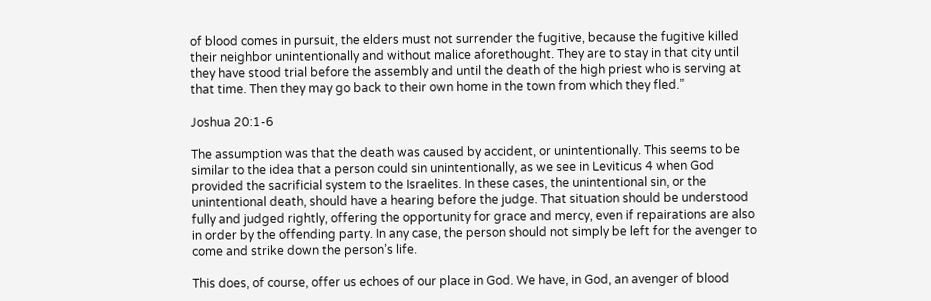of blood comes in pursuit, the elders must not surrender the fugitive, because the fugitive killed their neighbor unintentionally and without malice aforethought. They are to stay in that city until they have stood trial before the assembly and until the death of the high priest who is serving at that time. Then they may go back to their own home in the town from which they fled.”

Joshua 20:1-6

The assumption was that the death was caused by accident, or unintentionally. This seems to be similar to the idea that a person could sin unintentionally, as we see in Leviticus 4 when God provided the sacrificial system to the Israelites. In these cases, the unintentional sin, or the unintentional death, should have a hearing before the judge. That situation should be understood fully and judged rightly, offering the opportunity for grace and mercy, even if repairations are also in order by the offending party. In any case, the person should not simply be left for the avenger to come and strike down the person’s life.

This does, of course, offer us echoes of our place in God. We have, in God, an avenger of blood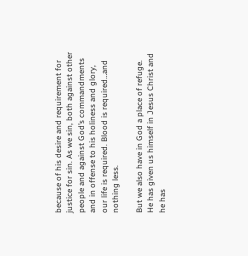because of his desire and requirement for justice for sin. As we sin, both against other people and against God’s commandments and in offense to his holiness and glory, our life is required. Blood is required…and nothing less.

But we also have in God a place of refuge. He has given us himself in Jesus Christ and he has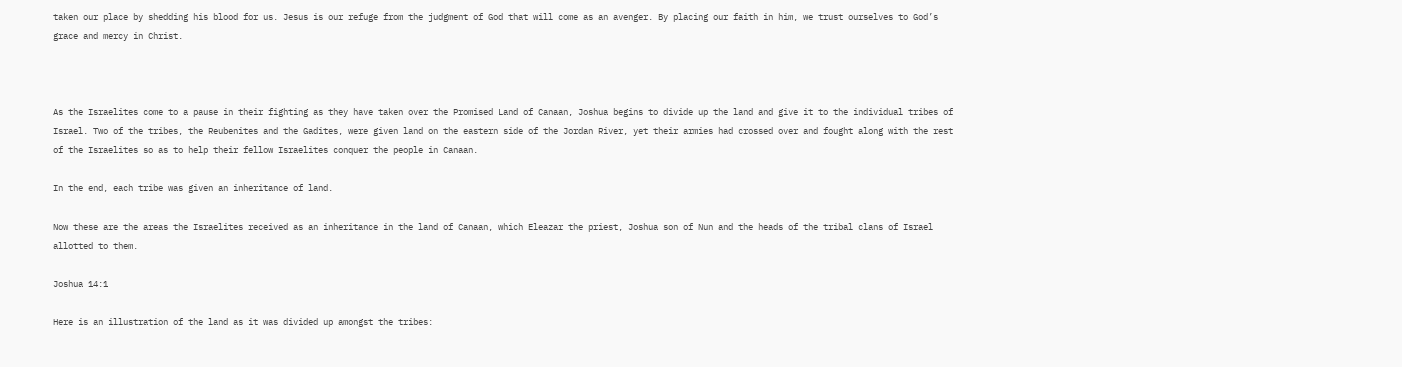taken our place by shedding his blood for us. Jesus is our refuge from the judgment of God that will come as an avenger. By placing our faith in him, we trust ourselves to God’s grace and mercy in Christ.



As the Israelites come to a pause in their fighting as they have taken over the Promised Land of Canaan, Joshua begins to divide up the land and give it to the individual tribes of Israel. Two of the tribes, the Reubenites and the Gadites, were given land on the eastern side of the Jordan River, yet their armies had crossed over and fought along with the rest of the Israelites so as to help their fellow Israelites conquer the people in Canaan.

In the end, each tribe was given an inheritance of land.

Now these are the areas the Israelites received as an inheritance in the land of Canaan, which Eleazar the priest, Joshua son of Nun and the heads of the tribal clans of Israel allotted to them.

Joshua 14:1

Here is an illustration of the land as it was divided up amongst the tribes: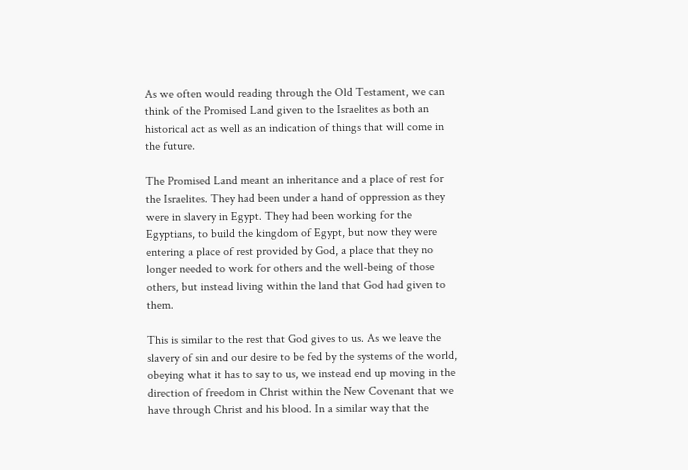As we often would reading through the Old Testament, we can think of the Promised Land given to the Israelites as both an historical act as well as an indication of things that will come in the future.

The Promised Land meant an inheritance and a place of rest for the Israelites. They had been under a hand of oppression as they were in slavery in Egypt. They had been working for the Egyptians, to build the kingdom of Egypt, but now they were entering a place of rest provided by God, a place that they no longer needed to work for others and the well-being of those others, but instead living within the land that God had given to them.

This is similar to the rest that God gives to us. As we leave the slavery of sin and our desire to be fed by the systems of the world, obeying what it has to say to us, we instead end up moving in the direction of freedom in Christ within the New Covenant that we have through Christ and his blood. In a similar way that the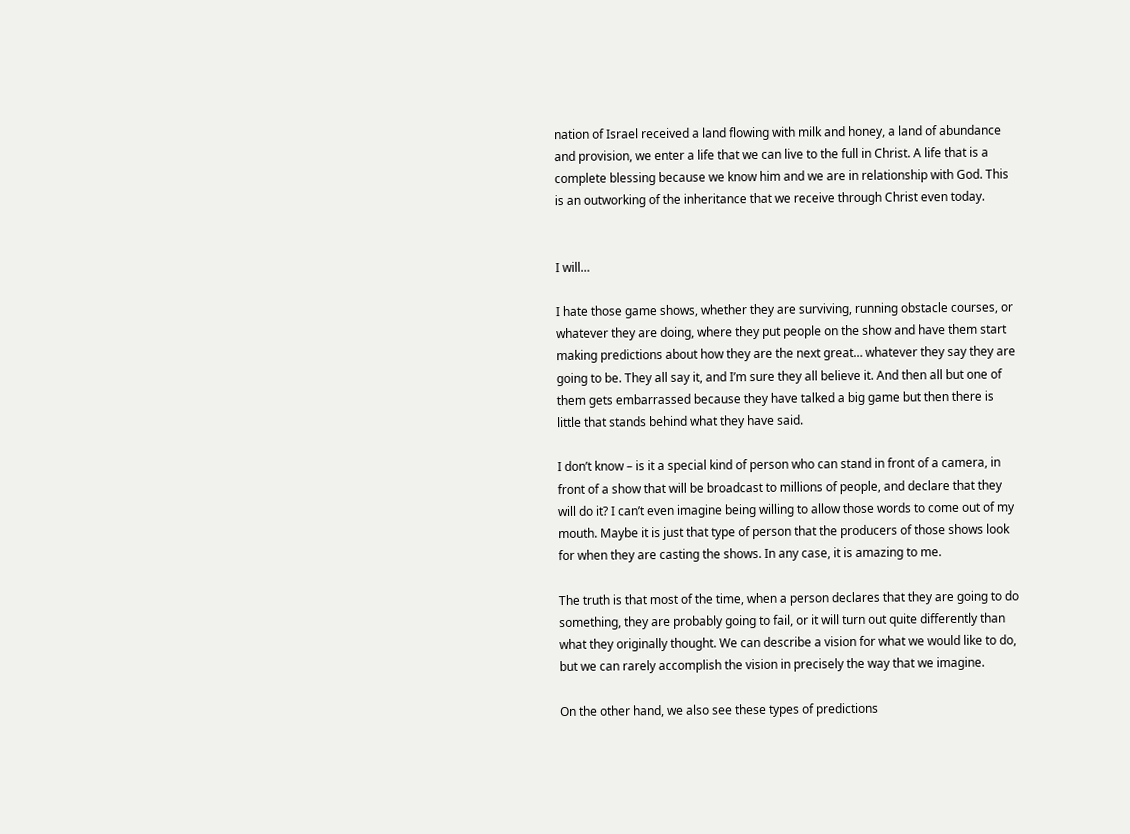nation of Israel received a land flowing with milk and honey, a land of abundance and provision, we enter a life that we can live to the full in Christ. A life that is a complete blessing because we know him and we are in relationship with God. This is an outworking of the inheritance that we receive through Christ even today.


I will…

I hate those game shows, whether they are surviving, running obstacle courses, or whatever they are doing, where they put people on the show and have them start making predictions about how they are the next great… whatever they say they are going to be. They all say it, and I’m sure they all believe it. And then all but one of them gets embarrassed because they have talked a big game but then there is little that stands behind what they have said.

I don’t know – is it a special kind of person who can stand in front of a camera, in front of a show that will be broadcast to millions of people, and declare that they will do it? I can’t even imagine being willing to allow those words to come out of my mouth. Maybe it is just that type of person that the producers of those shows look for when they are casting the shows. In any case, it is amazing to me.

The truth is that most of the time, when a person declares that they are going to do something, they are probably going to fail, or it will turn out quite differently than what they originally thought. We can describe a vision for what we would like to do, but we can rarely accomplish the vision in precisely the way that we imagine.

On the other hand, we also see these types of predictions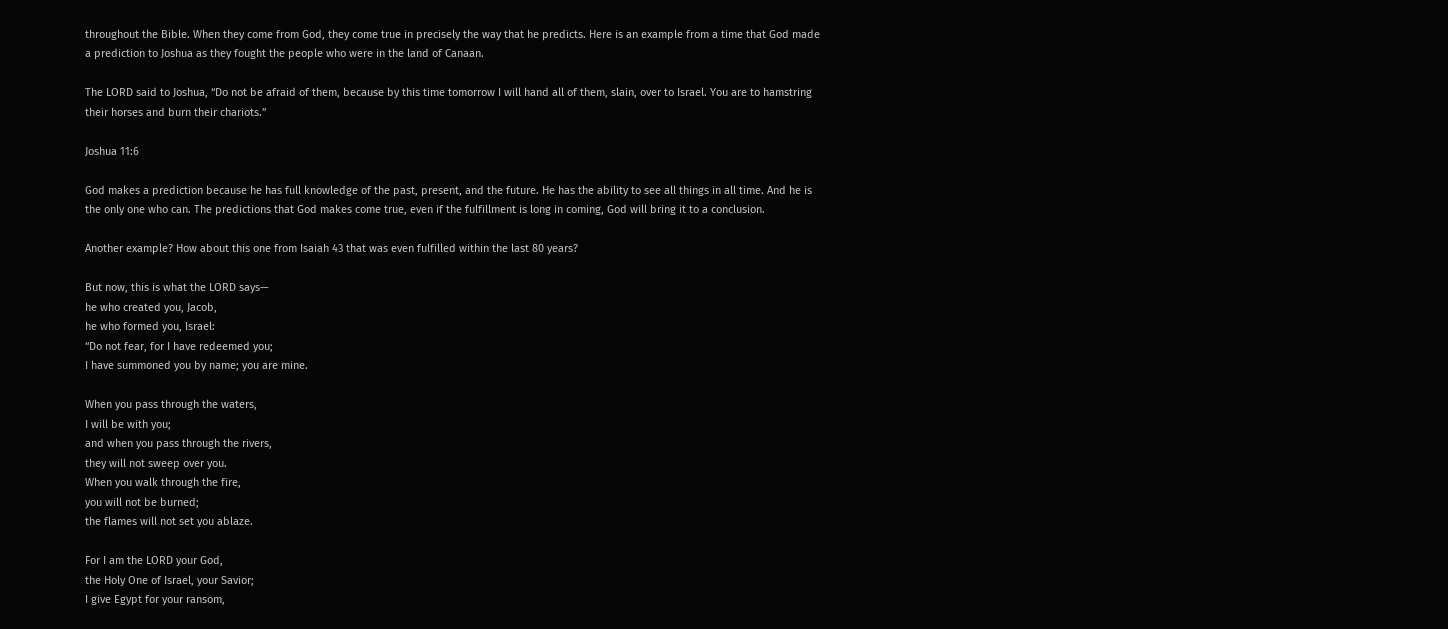throughout the Bible. When they come from God, they come true in precisely the way that he predicts. Here is an example from a time that God made a prediction to Joshua as they fought the people who were in the land of Canaan.

The LORD said to Joshua, “Do not be afraid of them, because by this time tomorrow I will hand all of them, slain, over to Israel. You are to hamstring their horses and burn their chariots.”

Joshua 11:6

God makes a prediction because he has full knowledge of the past, present, and the future. He has the ability to see all things in all time. And he is the only one who can. The predictions that God makes come true, even if the fulfillment is long in coming, God will bring it to a conclusion.

Another example? How about this one from Isaiah 43 that was even fulfilled within the last 80 years?

But now, this is what the LORD says—
he who created you, Jacob,
he who formed you, Israel:
“Do not fear, for I have redeemed you;
I have summoned you by name; you are mine.

When you pass through the waters,
I will be with you;
and when you pass through the rivers,
they will not sweep over you.
When you walk through the fire,
you will not be burned;
the flames will not set you ablaze.

For I am the LORD your God,
the Holy One of Israel, your Savior;
I give Egypt for your ransom,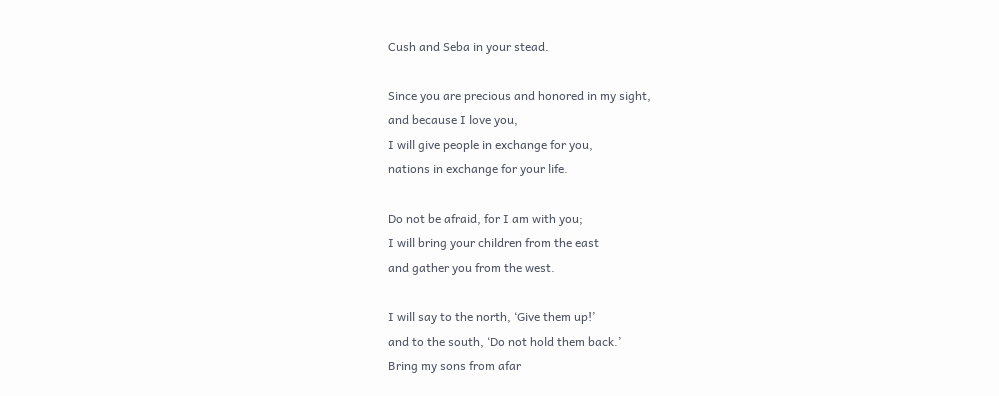Cush and Seba in your stead.

Since you are precious and honored in my sight,
and because I love you,
I will give people in exchange for you,
nations in exchange for your life.

Do not be afraid, for I am with you;
I will bring your children from the east
and gather you from the west.

I will say to the north, ‘Give them up!’
and to the south, ‘Do not hold them back.’
Bring my sons from afar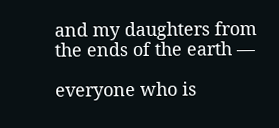and my daughters from the ends of the earth —

everyone who is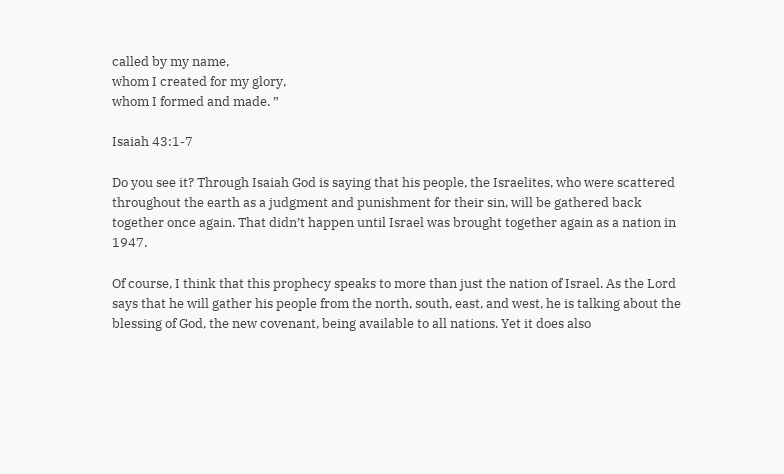called by my name,
whom I created for my glory,
whom I formed and made. ”

Isaiah 43:1-7

Do you see it? Through Isaiah God is saying that his people, the Israelites, who were scattered throughout the earth as a judgment and punishment for their sin, will be gathered back together once again. That didn’t happen until Israel was brought together again as a nation in 1947.

Of course, I think that this prophecy speaks to more than just the nation of Israel. As the Lord says that he will gather his people from the north, south, east, and west, he is talking about the blessing of God, the new covenant, being available to all nations. Yet it does also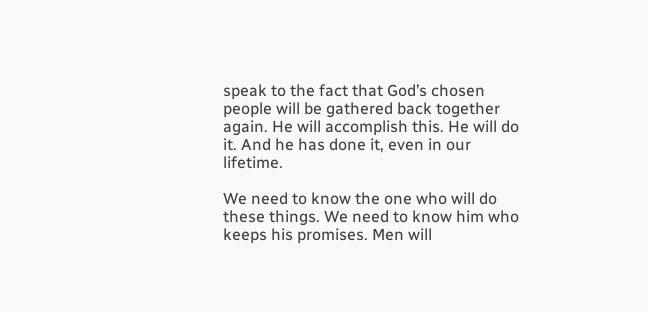speak to the fact that God’s chosen people will be gathered back together again. He will accomplish this. He will do it. And he has done it, even in our lifetime.

We need to know the one who will do these things. We need to know him who keeps his promises. Men will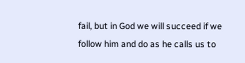fail, but in God we will succeed if we follow him and do as he calls us to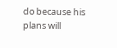do because his plans will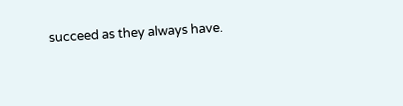succeed as they always have.